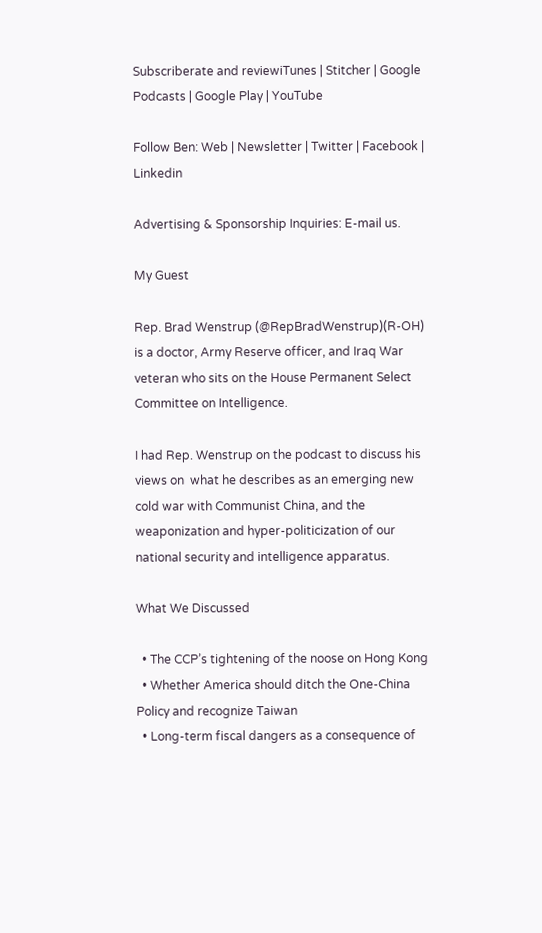Subscriberate and reviewiTunes | Stitcher | Google Podcasts | Google Play | YouTube

Follow Ben: Web | Newsletter | Twitter | Facebook | Linkedin

Advertising & Sponsorship Inquiries: E-mail us.

My Guest

Rep. Brad Wenstrup (@RepBradWenstrup)(R-OH) is a doctor, Army Reserve officer, and Iraq War veteran who sits on the House Permanent Select Committee on Intelligence.

I had Rep. Wenstrup on the podcast to discuss his views on  what he describes as an emerging new cold war with Communist China, and the weaponization and hyper-politicization of our national security and intelligence apparatus.

What We Discussed

  • The CCP’s tightening of the noose on Hong Kong
  • Whether America should ditch the One-China Policy and recognize Taiwan
  • Long-term fiscal dangers as a consequence of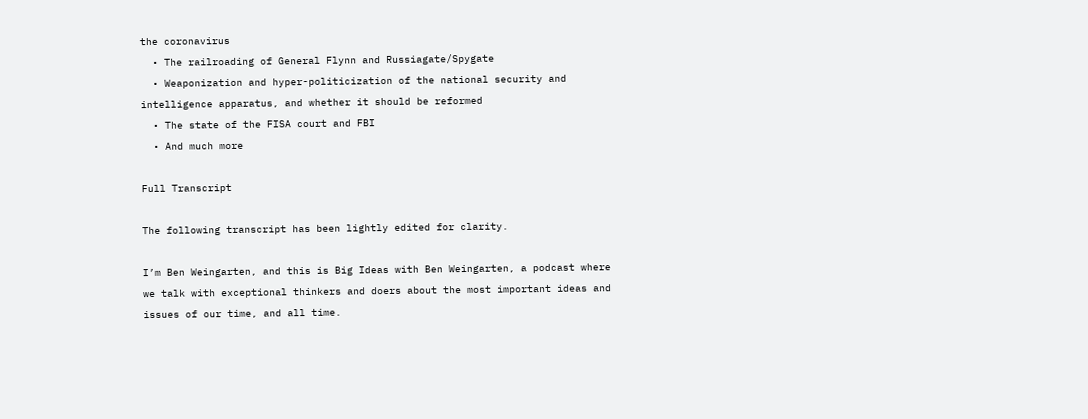the coronavirus
  • The railroading of General Flynn and Russiagate/Spygate
  • Weaponization and hyper-politicization of the national security and intelligence apparatus, and whether it should be reformed
  • The state of the FISA court and FBI
  • And much more

Full Transcript

The following transcript has been lightly edited for clarity.

I’m Ben Weingarten, and this is Big Ideas with Ben Weingarten, a podcast where we talk with exceptional thinkers and doers about the most important ideas and issues of our time, and all time.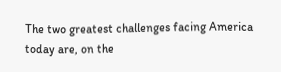The two greatest challenges facing America today are, on the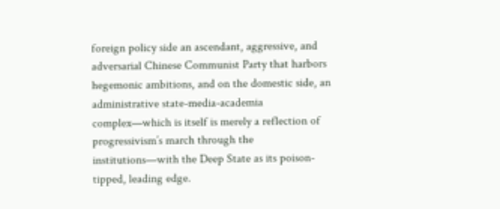foreign policy side an ascendant, aggressive, and adversarial Chinese Communist Party that harbors hegemonic ambitions, and on the domestic side, an administrative state-media-academia complex—which is itself is merely a reflection of progressivism’s march through the institutions—with the Deep State as its poison-tipped, leading edge.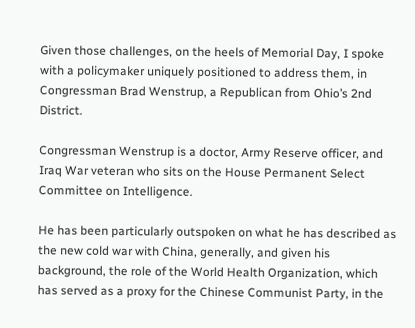Given those challenges, on the heels of Memorial Day, I spoke with a policymaker uniquely positioned to address them, in Congressman Brad Wenstrup, a Republican from Ohio’s 2nd District.

Congressman Wenstrup is a doctor, Army Reserve officer, and Iraq War veteran who sits on the House Permanent Select Committee on Intelligence.

He has been particularly outspoken on what he has described as the new cold war with China, generally, and given his background, the role of the World Health Organization, which has served as a proxy for the Chinese Communist Party, in the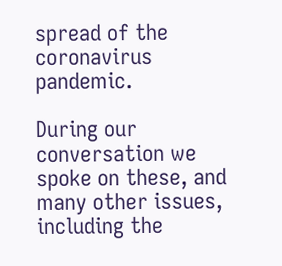spread of the coronavirus pandemic.

During our conversation we spoke on these, and many other issues, including the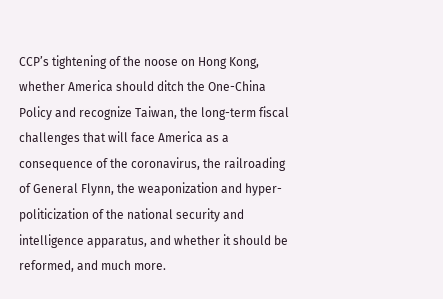CCP’s tightening of the noose on Hong Kong, whether America should ditch the One-China Policy and recognize Taiwan, the long-term fiscal challenges that will face America as a consequence of the coronavirus, the railroading of General Flynn, the weaponization and hyper-politicization of the national security and intelligence apparatus, and whether it should be reformed, and much more.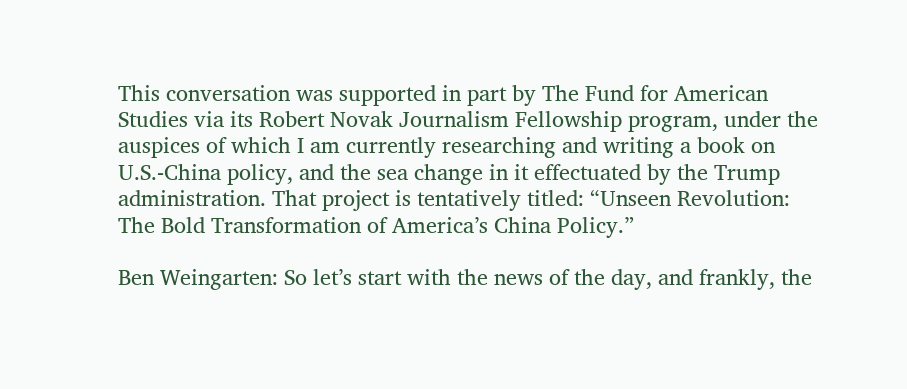This conversation was supported in part by The Fund for American Studies via its Robert Novak Journalism Fellowship program, under the auspices of which I am currently researching and writing a book on U.S.-China policy, and the sea change in it effectuated by the Trump administration. That project is tentatively titled: “Unseen Revolution: The Bold Transformation of America’s China Policy.”

Ben Weingarten: So let’s start with the news of the day, and frankly, the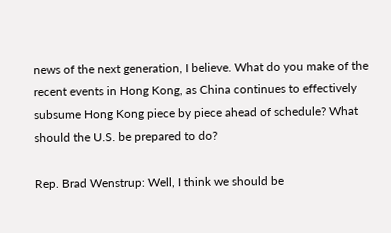news of the next generation, I believe. What do you make of the recent events in Hong Kong, as China continues to effectively subsume Hong Kong piece by piece ahead of schedule? What should the U.S. be prepared to do?

Rep. Brad Wenstrup: Well, I think we should be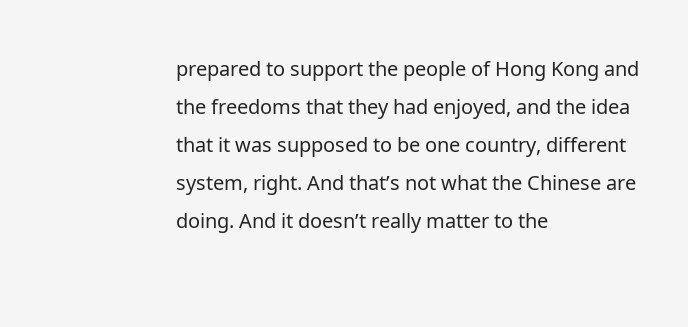prepared to support the people of Hong Kong and the freedoms that they had enjoyed, and the idea that it was supposed to be one country, different system, right. And that’s not what the Chinese are doing. And it doesn’t really matter to the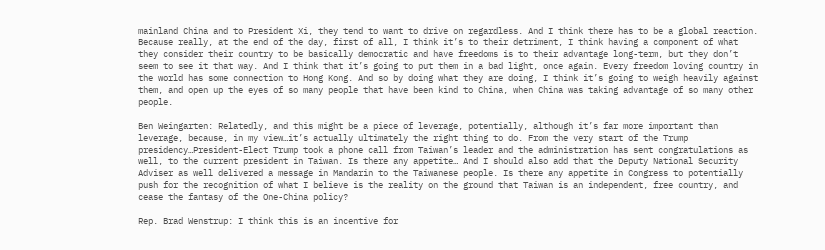mainland China and to President Xi, they tend to want to drive on regardless. And I think there has to be a global reaction. Because really, at the end of the day, first of all, I think it’s to their detriment, I think having a component of what they consider their country to be basically democratic and have freedoms is to their advantage long-term, but they don’t seem to see it that way. And I think that it’s going to put them in a bad light, once again. Every freedom loving country in the world has some connection to Hong Kong. And so by doing what they are doing, I think it’s going to weigh heavily against them, and open up the eyes of so many people that have been kind to China, when China was taking advantage of so many other people.

Ben Weingarten: Relatedly, and this might be a piece of leverage, potentially, although it’s far more important than leverage, because, in my view…it’s actually ultimately the right thing to do. From the very start of the Trump presidency…President-Elect Trump took a phone call from Taiwan’s leader and the administration has sent congratulations as well, to the current president in Taiwan. Is there any appetite… And I should also add that the Deputy National Security Adviser as well delivered a message in Mandarin to the Taiwanese people. Is there any appetite in Congress to potentially push for the recognition of what I believe is the reality on the ground that Taiwan is an independent, free country, and cease the fantasy of the One-China policy?

Rep. Brad Wenstrup: I think this is an incentive for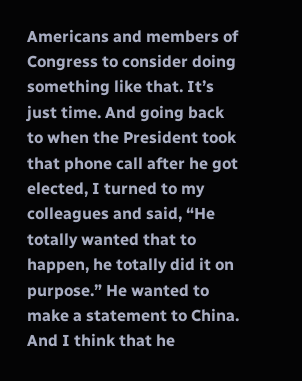Americans and members of Congress to consider doing something like that. It’s just time. And going back to when the President took that phone call after he got elected, I turned to my colleagues and said, “He totally wanted that to happen, he totally did it on purpose.” He wanted to make a statement to China. And I think that he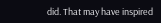did. That may have inspired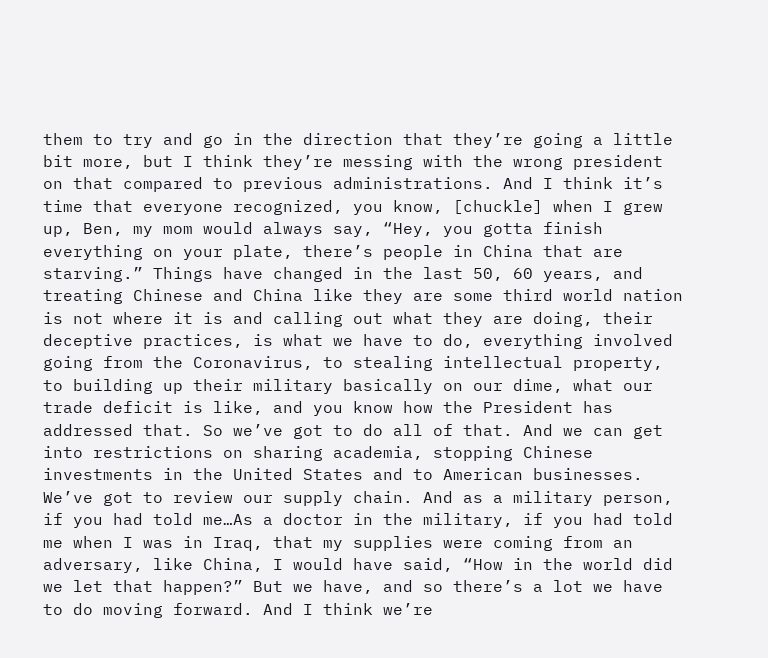them to try and go in the direction that they’re going a little bit more, but I think they’re messing with the wrong president on that compared to previous administrations. And I think it’s time that everyone recognized, you know, [chuckle] when I grew up, Ben, my mom would always say, “Hey, you gotta finish everything on your plate, there’s people in China that are starving.” Things have changed in the last 50, 60 years, and treating Chinese and China like they are some third world nation is not where it is and calling out what they are doing, their deceptive practices, is what we have to do, everything involved going from the Coronavirus, to stealing intellectual property, to building up their military basically on our dime, what our trade deficit is like, and you know how the President has addressed that. So we’ve got to do all of that. And we can get into restrictions on sharing academia, stopping Chinese investments in the United States and to American businesses. We’ve got to review our supply chain. And as a military person, if you had told me…As a doctor in the military, if you had told me when I was in Iraq, that my supplies were coming from an adversary, like China, I would have said, “How in the world did we let that happen?” But we have, and so there’s a lot we have to do moving forward. And I think we’re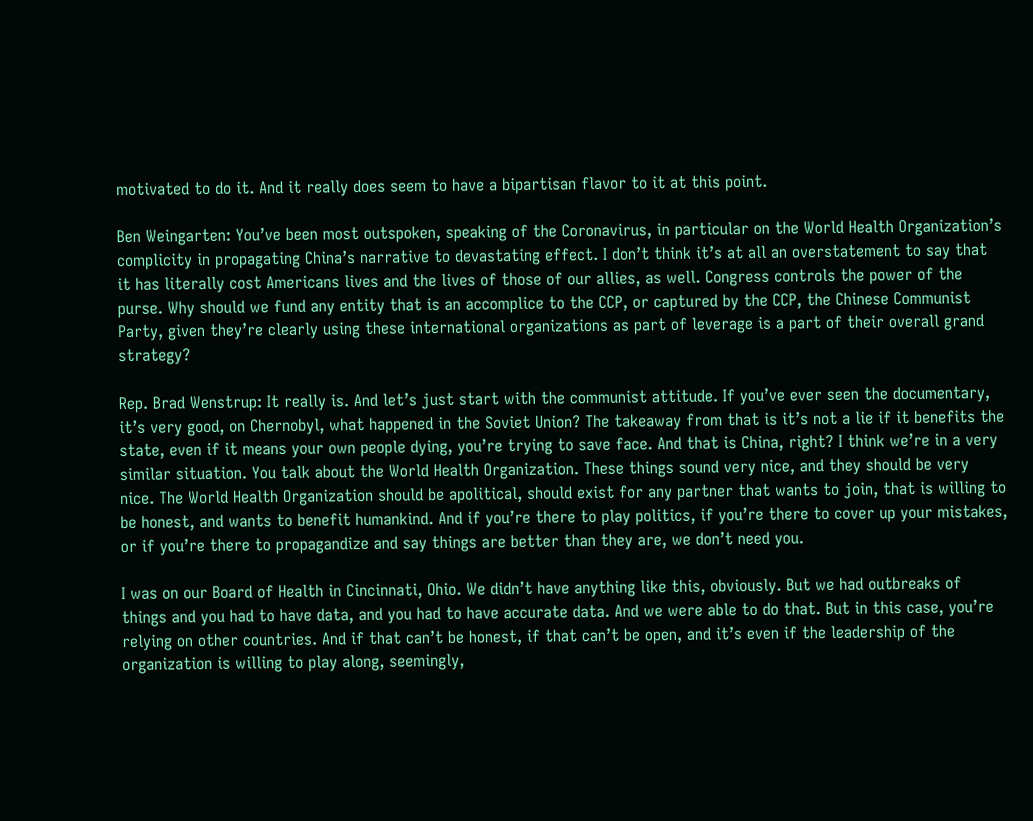motivated to do it. And it really does seem to have a bipartisan flavor to it at this point.

Ben Weingarten: You’ve been most outspoken, speaking of the Coronavirus, in particular on the World Health Organization’s complicity in propagating China’s narrative to devastating effect. I don’t think it’s at all an overstatement to say that it has literally cost Americans lives and the lives of those of our allies, as well. Congress controls the power of the purse. Why should we fund any entity that is an accomplice to the CCP, or captured by the CCP, the Chinese Communist Party, given they’re clearly using these international organizations as part of leverage is a part of their overall grand strategy?

Rep. Brad Wenstrup: It really is. And let’s just start with the communist attitude. If you’ve ever seen the documentary, it’s very good, on Chernobyl, what happened in the Soviet Union? The takeaway from that is it’s not a lie if it benefits the state, even if it means your own people dying, you’re trying to save face. And that is China, right? I think we’re in a very similar situation. You talk about the World Health Organization. These things sound very nice, and they should be very nice. The World Health Organization should be apolitical, should exist for any partner that wants to join, that is willing to be honest, and wants to benefit humankind. And if you’re there to play politics, if you’re there to cover up your mistakes, or if you’re there to propagandize and say things are better than they are, we don’t need you.

I was on our Board of Health in Cincinnati, Ohio. We didn’t have anything like this, obviously. But we had outbreaks of things and you had to have data, and you had to have accurate data. And we were able to do that. But in this case, you’re relying on other countries. And if that can’t be honest, if that can’t be open, and it’s even if the leadership of the organization is willing to play along, seemingly,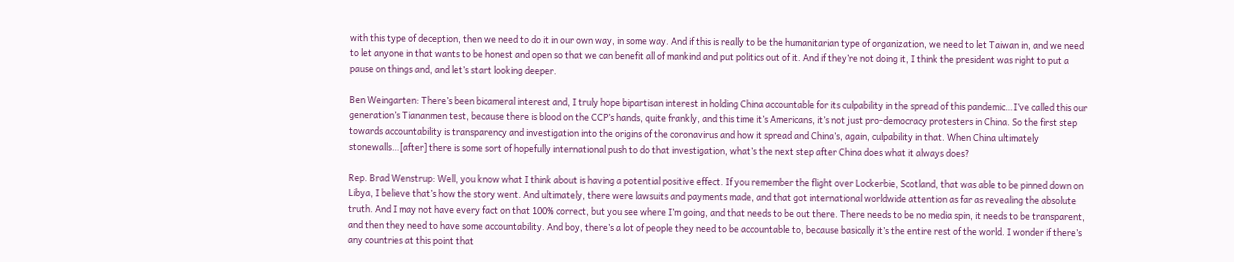with this type of deception, then we need to do it in our own way, in some way. And if this is really to be the humanitarian type of organization, we need to let Taiwan in, and we need to let anyone in that wants to be honest and open so that we can benefit all of mankind and put politics out of it. And if they’re not doing it, I think the president was right to put a pause on things and, and let’s start looking deeper.

Ben Weingarten: There’s been bicameral interest and, I truly hope bipartisan interest in holding China accountable for its culpability in the spread of this pandemic…I’ve called this our generation’s Tiananmen test, because there is blood on the CCP’s hands, quite frankly, and this time it’s Americans, it’s not just pro-democracy protesters in China. So the first step towards accountability is transparency and investigation into the origins of the coronavirus and how it spread and China’s, again, culpability in that. When China ultimately stonewalls…[after] there is some sort of hopefully international push to do that investigation, what’s the next step after China does what it always does?

Rep. Brad Wenstrup: Well, you know what I think about is having a potential positive effect. If you remember the flight over Lockerbie, Scotland, that was able to be pinned down on Libya, I believe that’s how the story went. And ultimately, there were lawsuits and payments made, and that got international worldwide attention as far as revealing the absolute truth. And I may not have every fact on that 100% correct, but you see where I’m going, and that needs to be out there. There needs to be no media spin, it needs to be transparent, and then they need to have some accountability. And boy, there’s a lot of people they need to be accountable to, because basically it’s the entire rest of the world. I wonder if there’s any countries at this point that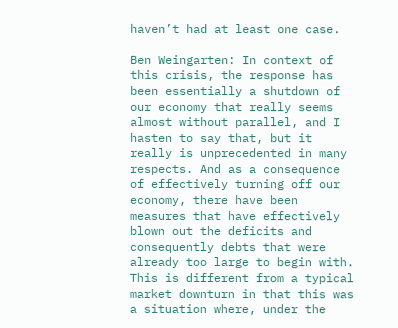haven’t had at least one case.

Ben Weingarten: In context of this crisis, the response has been essentially a shutdown of our economy that really seems almost without parallel, and I hasten to say that, but it really is unprecedented in many respects. And as a consequence of effectively turning off our economy, there have been measures that have effectively blown out the deficits and consequently debts that were already too large to begin with. This is different from a typical market downturn in that this was a situation where, under the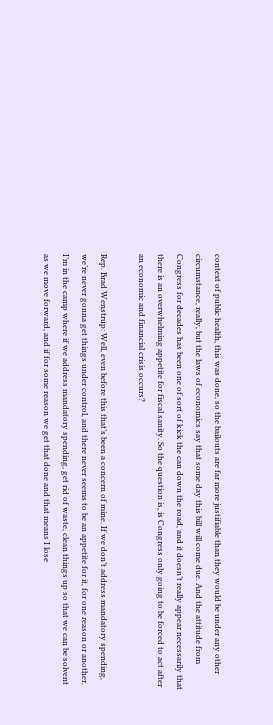context of public health, this was done, so the bailouts are far more justifiable than they would be under any other circumstance, really, but the laws of economics say that some day this bill will come due. And the attitude from Congress for decades has been one of sort of kick the can down the road, and it doesn’t really appear necessarily that there is an overwhelming appetite for fiscal sanity. So the question is, is Congress only going to be forced to act after an economic and financial crisis occurs?

Rep. Brad Wenstrup: Well, even before this that’s been a concern of mine. If we don’t address mandatory spending, we’re never gonna get things under control, and there never seems to be an appetite for it, for one reason or another. I’m in the camp where if we address mandatory spending, get rid of waste, clean things up so that we can be solvent as we move forward, and if for some reason we get that done and that means I lose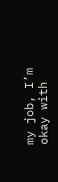my job, I’m okay with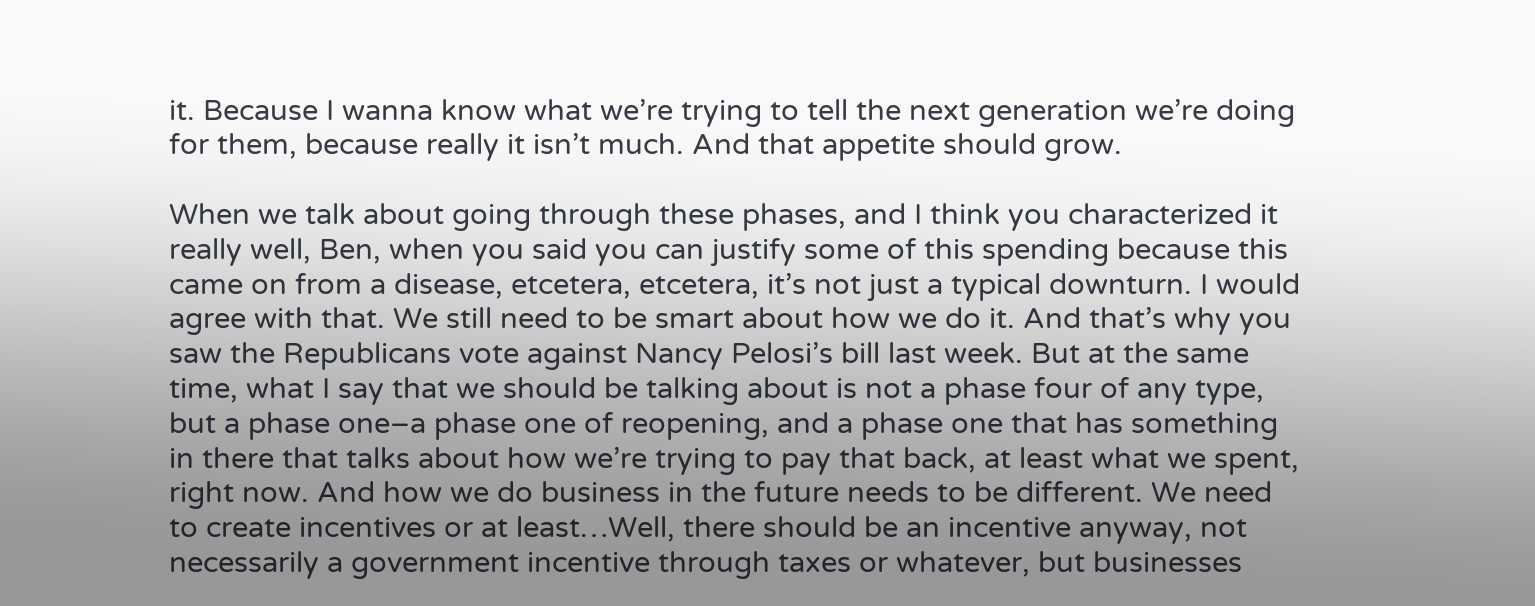it. Because I wanna know what we’re trying to tell the next generation we’re doing for them, because really it isn’t much. And that appetite should grow.

When we talk about going through these phases, and I think you characterized it really well, Ben, when you said you can justify some of this spending because this came on from a disease, etcetera, etcetera, it’s not just a typical downturn. I would agree with that. We still need to be smart about how we do it. And that’s why you saw the Republicans vote against Nancy Pelosi’s bill last week. But at the same time, what I say that we should be talking about is not a phase four of any type, but a phase one–a phase one of reopening, and a phase one that has something in there that talks about how we’re trying to pay that back, at least what we spent, right now. And how we do business in the future needs to be different. We need to create incentives or at least…Well, there should be an incentive anyway, not necessarily a government incentive through taxes or whatever, but businesses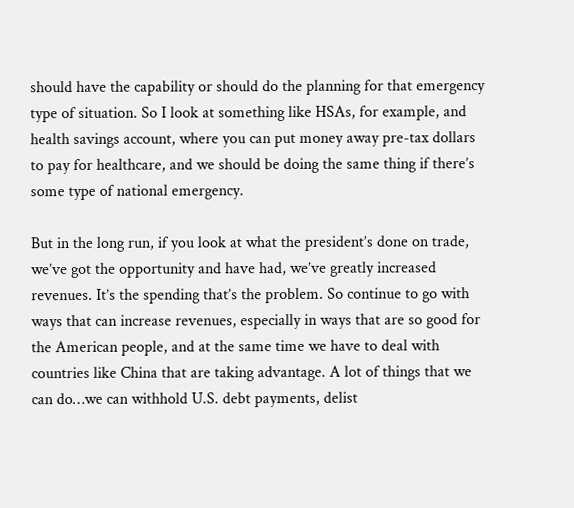should have the capability or should do the planning for that emergency type of situation. So I look at something like HSAs, for example, and health savings account, where you can put money away pre-tax dollars to pay for healthcare, and we should be doing the same thing if there’s some type of national emergency.

But in the long run, if you look at what the president’s done on trade, we’ve got the opportunity and have had, we’ve greatly increased revenues. It’s the spending that’s the problem. So continue to go with ways that can increase revenues, especially in ways that are so good for the American people, and at the same time we have to deal with countries like China that are taking advantage. A lot of things that we can do…we can withhold U.S. debt payments, delist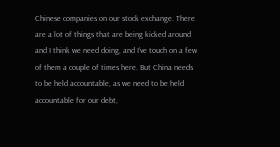Chinese companies on our stock exchange. There are a lot of things that are being kicked around and I think we need doing, and I’ve touch on a few of them a couple of times here. But China needs to be held accountable, as we need to be held accountable for our debt,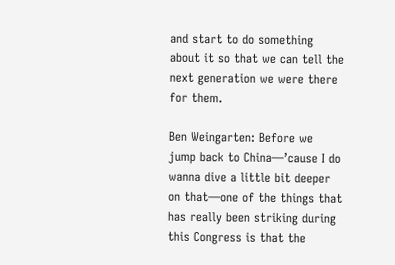and start to do something about it so that we can tell the next generation we were there for them.

Ben Weingarten: Before we jump back to China—’cause I do wanna dive a little bit deeper on that—one of the things that has really been striking during this Congress is that the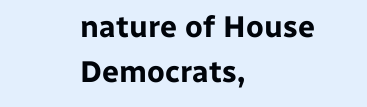nature of House Democrats,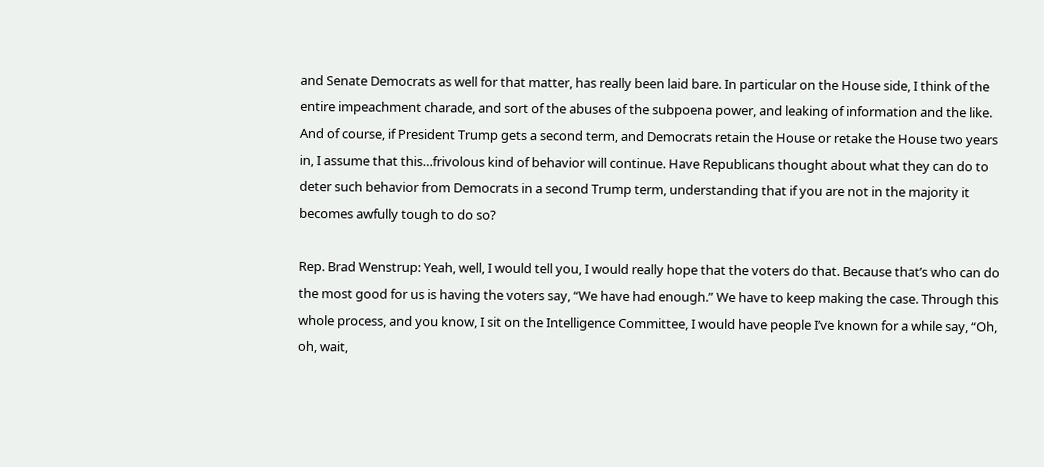and Senate Democrats as well for that matter, has really been laid bare. In particular on the House side, I think of the entire impeachment charade, and sort of the abuses of the subpoena power, and leaking of information and the like. And of course, if President Trump gets a second term, and Democrats retain the House or retake the House two years in, I assume that this…frivolous kind of behavior will continue. Have Republicans thought about what they can do to deter such behavior from Democrats in a second Trump term, understanding that if you are not in the majority it becomes awfully tough to do so?

Rep. Brad Wenstrup: Yeah, well, I would tell you, I would really hope that the voters do that. Because that’s who can do the most good for us is having the voters say, “We have had enough.” We have to keep making the case. Through this whole process, and you know, I sit on the Intelligence Committee, I would have people I’ve known for a while say, “Oh, oh, wait,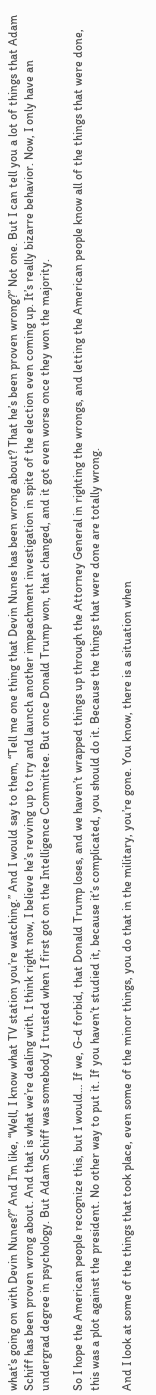what’s going on with Devin Nunes?” And I’m like, “Well, I know what TV station you’re watching.” And I would say to them, “Tell me one thing that Devin Nunes has been wrong about? That he’s been proven wrong?” Not one. But I can tell you a lot of things that Adam Schiff has been proven wrong about. And that is what we’re dealing with. I think right now, I believe he’s revving up to try and launch another impeachment investigation in spite of the election even coming up. It’s really bizarre behavior. Now, I only have an undergrad degree in psychology. But Adam Schiff was somebody I trusted when I first got on the Intelligence Committee. But once Donald Trump won, that changed, and it got even worse once they won the majority.

So I hope the American people recognize this, but I would… If we, G-d forbid, that Donald Trump loses, and we haven’t wrapped things up through the Attorney General in righting the wrongs, and letting the American people know all of the things that were done, this was a plot against the president. No other way to put it. If you haven’t studied it, because it’s complicated, you should do it. Because the things that were done are totally wrong.

And I look at some of the things that took place, even some of the minor things, you do that in the military, you’re gone. You know, there is a situation when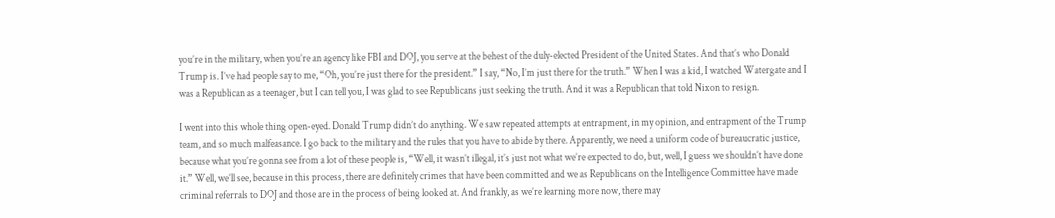you’re in the military, when you’re an agency like FBI and DOJ, you serve at the behest of the duly-elected President of the United States. And that’s who Donald Trump is. I’ve had people say to me, “Oh, you’re just there for the president.” I say, “No, I’m just there for the truth.” When I was a kid, I watched Watergate and I was a Republican as a teenager, but I can tell you, I was glad to see Republicans just seeking the truth. And it was a Republican that told Nixon to resign.

I went into this whole thing open-eyed. Donald Trump didn’t do anything. We saw repeated attempts at entrapment, in my opinion, and entrapment of the Trump team, and so much malfeasance. I go back to the military and the rules that you have to abide by there. Apparently, we need a uniform code of bureaucratic justice, because what you’re gonna see from a lot of these people is, “Well, it wasn’t illegal, it’s just not what we’re expected to do, but, well, I guess we shouldn’t have done it.” Well, we’ll see, because in this process, there are definitely crimes that have been committed and we as Republicans on the Intelligence Committee have made criminal referrals to DOJ and those are in the process of being looked at. And frankly, as we’re learning more now, there may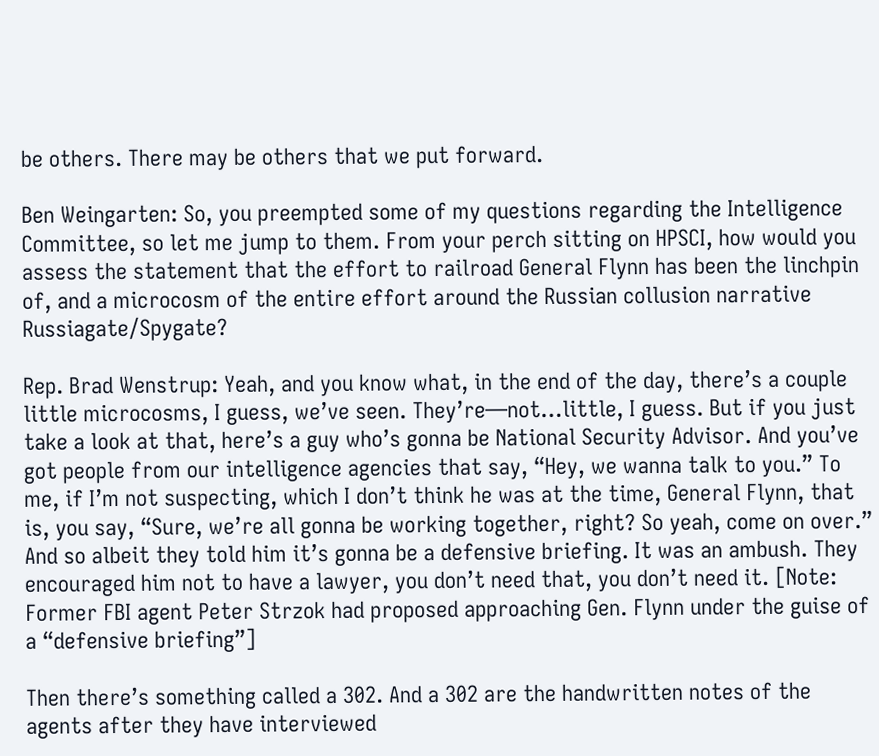be others. There may be others that we put forward.

Ben Weingarten: So, you preempted some of my questions regarding the Intelligence Committee, so let me jump to them. From your perch sitting on HPSCI, how would you assess the statement that the effort to railroad General Flynn has been the linchpin of, and a microcosm of the entire effort around the Russian collusion narrative Russiagate/Spygate?

Rep. Brad Wenstrup: Yeah, and you know what, in the end of the day, there’s a couple little microcosms, I guess, we’ve seen. They’re—not…little, I guess. But if you just take a look at that, here’s a guy who’s gonna be National Security Advisor. And you’ve got people from our intelligence agencies that say, “Hey, we wanna talk to you.” To me, if I’m not suspecting, which I don’t think he was at the time, General Flynn, that is, you say, “Sure, we’re all gonna be working together, right? So yeah, come on over.” And so albeit they told him it’s gonna be a defensive briefing. It was an ambush. They encouraged him not to have a lawyer, you don’t need that, you don’t need it. [Note: Former FBI agent Peter Strzok had proposed approaching Gen. Flynn under the guise of a “defensive briefing”]

Then there’s something called a 302. And a 302 are the handwritten notes of the agents after they have interviewed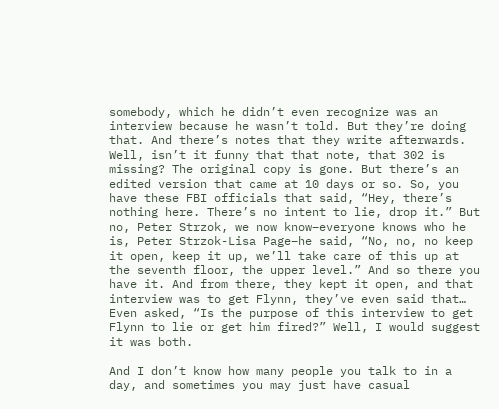somebody, which he didn’t even recognize was an interview because he wasn’t told. But they’re doing that. And there’s notes that they write afterwards. Well, isn’t it funny that that note, that 302 is missing? The original copy is gone. But there’s an edited version that came at 10 days or so. So, you have these FBI officials that said, “Hey, there’s nothing here. There’s no intent to lie, drop it.” But no, Peter Strzok, we now know–everyone knows who he is, Peter Strzok-Lisa Page–he said, “No, no, no keep it open, keep it up, we’ll take care of this up at the seventh floor, the upper level.” And so there you have it. And from there, they kept it open, and that interview was to get Flynn, they’ve even said that… Even asked, “Is the purpose of this interview to get Flynn to lie or get him fired?” Well, I would suggest it was both.

And I don’t know how many people you talk to in a day, and sometimes you may just have casual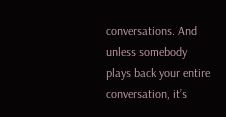conversations. And unless somebody plays back your entire conversation, it’s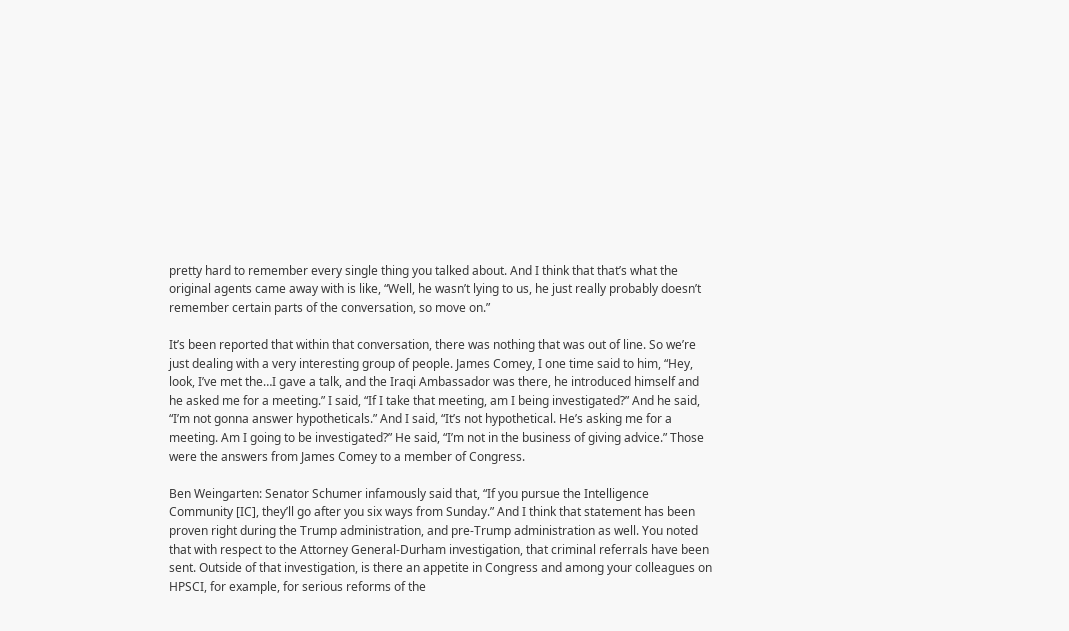pretty hard to remember every single thing you talked about. And I think that that’s what the original agents came away with is like, “Well, he wasn’t lying to us, he just really probably doesn’t remember certain parts of the conversation, so move on.”

It’s been reported that within that conversation, there was nothing that was out of line. So we’re just dealing with a very interesting group of people. James Comey, I one time said to him, “Hey, look, I’ve met the…I gave a talk, and the Iraqi Ambassador was there, he introduced himself and he asked me for a meeting.” I said, “If I take that meeting, am I being investigated?” And he said, “I’m not gonna answer hypotheticals.” And I said, “It’s not hypothetical. He’s asking me for a meeting. Am I going to be investigated?” He said, “I’m not in the business of giving advice.” Those were the answers from James Comey to a member of Congress.

Ben Weingarten: Senator Schumer infamously said that, “If you pursue the Intelligence Community [IC], they’ll go after you six ways from Sunday.” And I think that statement has been proven right during the Trump administration, and pre-Trump administration as well. You noted that with respect to the Attorney General-Durham investigation, that criminal referrals have been sent. Outside of that investigation, is there an appetite in Congress and among your colleagues on HPSCI, for example, for serious reforms of the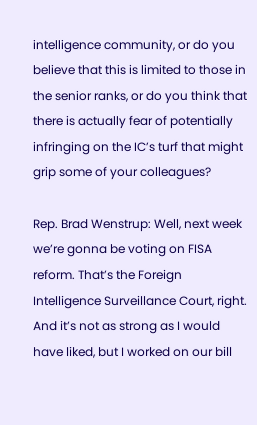intelligence community, or do you believe that this is limited to those in the senior ranks, or do you think that there is actually fear of potentially infringing on the IC’s turf that might grip some of your colleagues?

Rep. Brad Wenstrup: Well, next week we’re gonna be voting on FISA reform. That’s the Foreign Intelligence Surveillance Court, right. And it’s not as strong as I would have liked, but I worked on our bill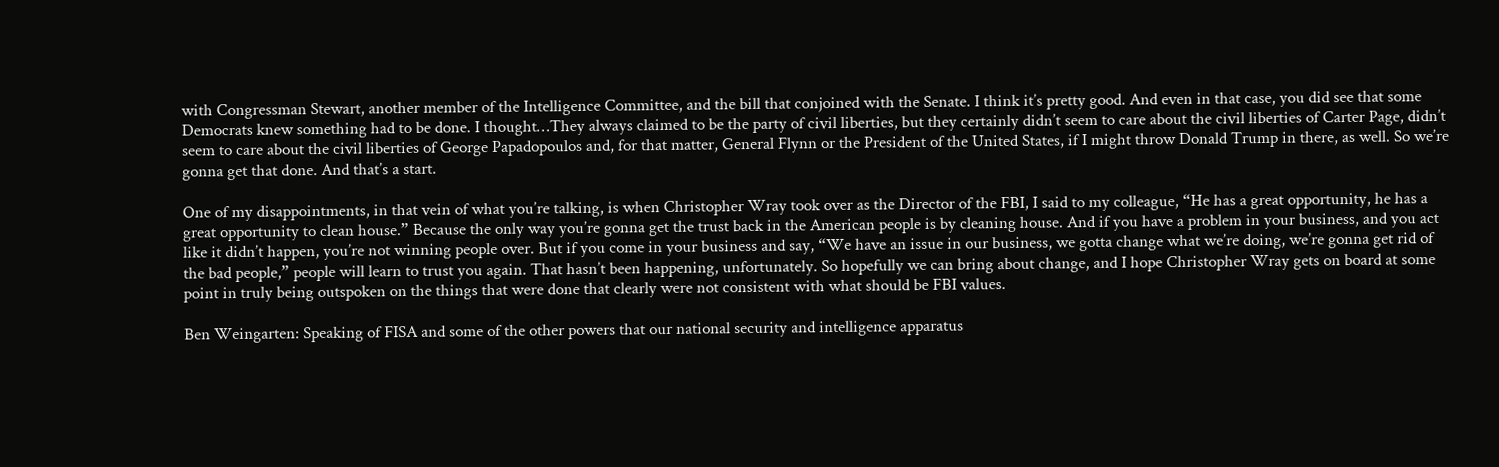with Congressman Stewart, another member of the Intelligence Committee, and the bill that conjoined with the Senate. I think it’s pretty good. And even in that case, you did see that some Democrats knew something had to be done. I thought…They always claimed to be the party of civil liberties, but they certainly didn’t seem to care about the civil liberties of Carter Page, didn’t seem to care about the civil liberties of George Papadopoulos and, for that matter, General Flynn or the President of the United States, if I might throw Donald Trump in there, as well. So we’re gonna get that done. And that’s a start.

One of my disappointments, in that vein of what you’re talking, is when Christopher Wray took over as the Director of the FBI, I said to my colleague, “He has a great opportunity, he has a great opportunity to clean house.” Because the only way you’re gonna get the trust back in the American people is by cleaning house. And if you have a problem in your business, and you act like it didn’t happen, you’re not winning people over. But if you come in your business and say, “We have an issue in our business, we gotta change what we’re doing, we’re gonna get rid of the bad people,” people will learn to trust you again. That hasn’t been happening, unfortunately. So hopefully we can bring about change, and I hope Christopher Wray gets on board at some point in truly being outspoken on the things that were done that clearly were not consistent with what should be FBI values.

Ben Weingarten: Speaking of FISA and some of the other powers that our national security and intelligence apparatus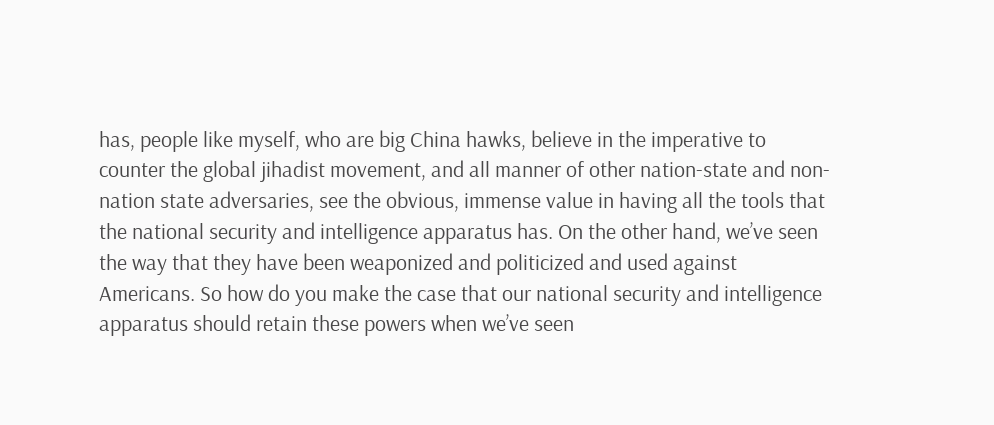has, people like myself, who are big China hawks, believe in the imperative to counter the global jihadist movement, and all manner of other nation-state and non-nation state adversaries, see the obvious, immense value in having all the tools that the national security and intelligence apparatus has. On the other hand, we’ve seen the way that they have been weaponized and politicized and used against Americans. So how do you make the case that our national security and intelligence apparatus should retain these powers when we’ve seen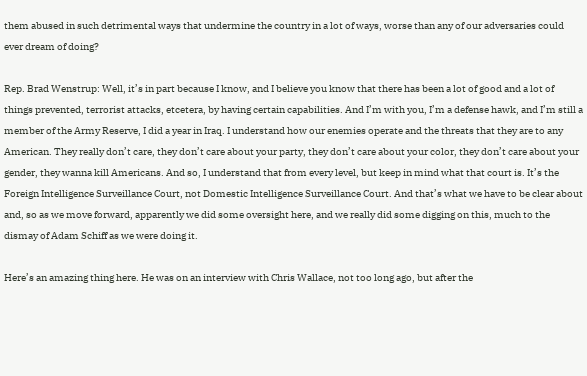them abused in such detrimental ways that undermine the country in a lot of ways, worse than any of our adversaries could ever dream of doing?

Rep. Brad Wenstrup: Well, it’s in part because I know, and I believe you know that there has been a lot of good and a lot of things prevented, terrorist attacks, etcetera, by having certain capabilities. And I’m with you, I’m a defense hawk, and I’m still a member of the Army Reserve, I did a year in Iraq. I understand how our enemies operate and the threats that they are to any American. They really don’t care, they don’t care about your party, they don’t care about your color, they don’t care about your gender, they wanna kill Americans. And so, I understand that from every level, but keep in mind what that court is. It’s the Foreign Intelligence Surveillance Court, not Domestic Intelligence Surveillance Court. And that’s what we have to be clear about and, so as we move forward, apparently we did some oversight here, and we really did some digging on this, much to the dismay of Adam Schiff as we were doing it.

Here’s an amazing thing here. He was on an interview with Chris Wallace, not too long ago, but after the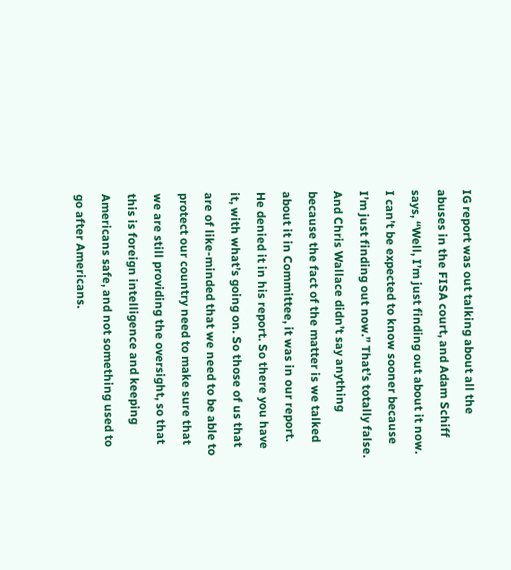IG report was out talking about all the abuses in the FISA court, and Adam Schiff says, “Well, I’m just finding out about it now. I can’t be expected to know sooner because I’m just finding out now.” That’s totally false. And Chris Wallace didn’t say anything because the fact of the matter is we talked about it in Committee, it was in our report. He denied it in his report. So there you have it, with what’s going on. So those of us that are of like-minded that we need to be able to protect our country need to make sure that we are still providing the oversight, so that this is foreign intelligence and keeping Americans safe, and not something used to go after Americans.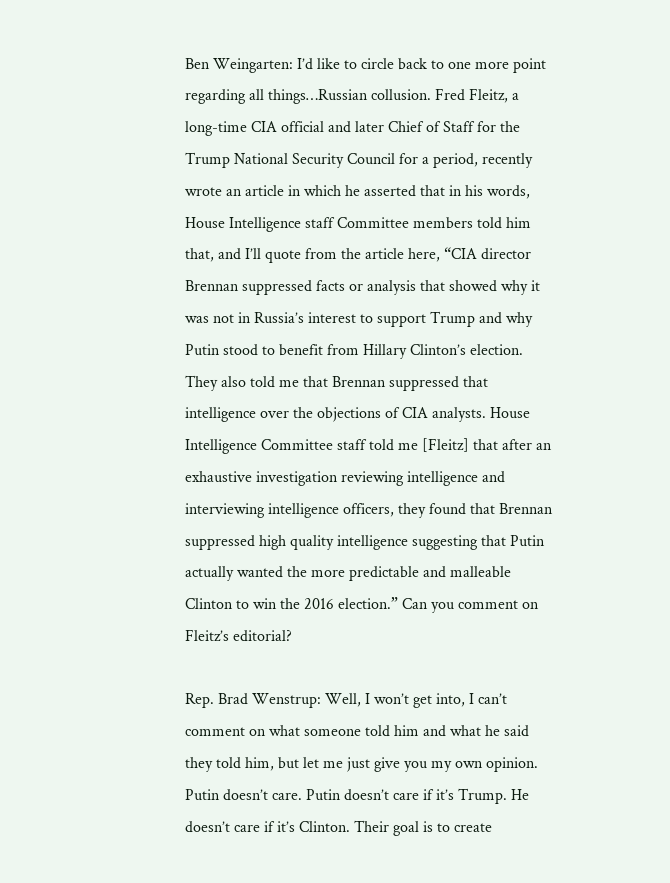Ben Weingarten: I’d like to circle back to one more point regarding all things…Russian collusion. Fred Fleitz, a long-time CIA official and later Chief of Staff for the Trump National Security Council for a period, recently wrote an article in which he asserted that in his words, House Intelligence staff Committee members told him that, and I’ll quote from the article here, “CIA director Brennan suppressed facts or analysis that showed why it was not in Russia’s interest to support Trump and why Putin stood to benefit from Hillary Clinton’s election. They also told me that Brennan suppressed that intelligence over the objections of CIA analysts. House Intelligence Committee staff told me [Fleitz] that after an exhaustive investigation reviewing intelligence and interviewing intelligence officers, they found that Brennan suppressed high quality intelligence suggesting that Putin actually wanted the more predictable and malleable Clinton to win the 2016 election.” Can you comment on Fleitz’s editorial?

Rep. Brad Wenstrup: Well, I won’t get into, I can’t comment on what someone told him and what he said they told him, but let me just give you my own opinion. Putin doesn’t care. Putin doesn’t care if it’s Trump. He doesn’t care if it’s Clinton. Their goal is to create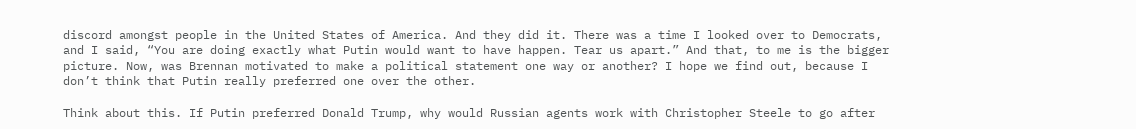discord amongst people in the United States of America. And they did it. There was a time I looked over to Democrats, and I said, “You are doing exactly what Putin would want to have happen. Tear us apart.” And that, to me is the bigger picture. Now, was Brennan motivated to make a political statement one way or another? I hope we find out, because I don’t think that Putin really preferred one over the other.

Think about this. If Putin preferred Donald Trump, why would Russian agents work with Christopher Steele to go after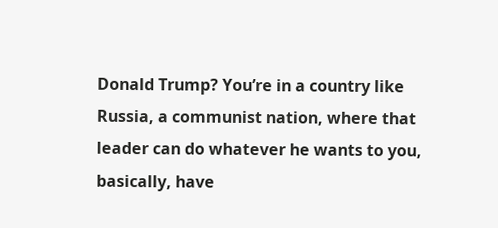Donald Trump? You’re in a country like Russia, a communist nation, where that leader can do whatever he wants to you, basically, have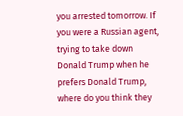you arrested tomorrow. If you were a Russian agent, trying to take down Donald Trump when he prefers Donald Trump, where do you think they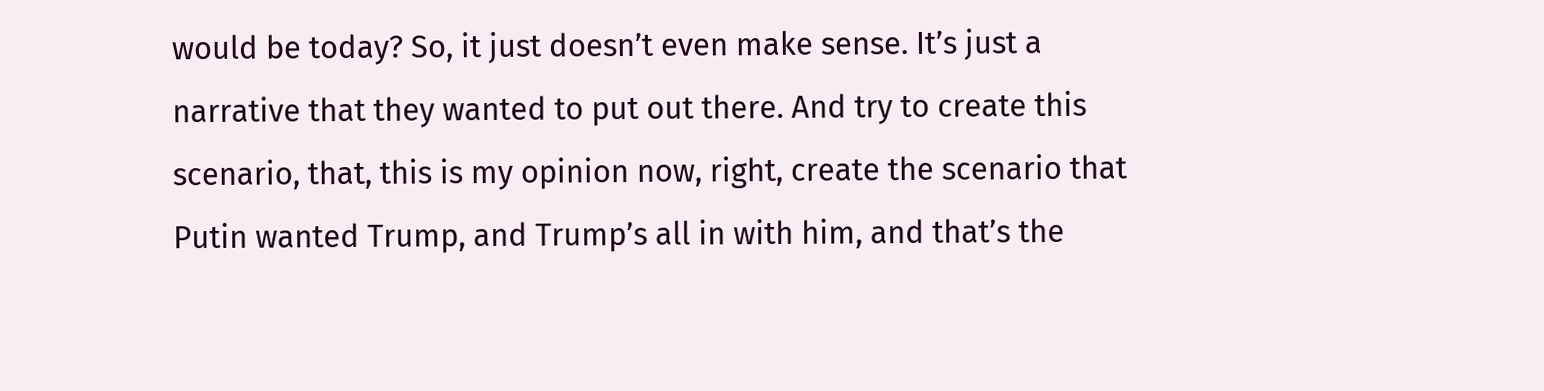would be today? So, it just doesn’t even make sense. It’s just a narrative that they wanted to put out there. And try to create this scenario, that, this is my opinion now, right, create the scenario that Putin wanted Trump, and Trump’s all in with him, and that’s the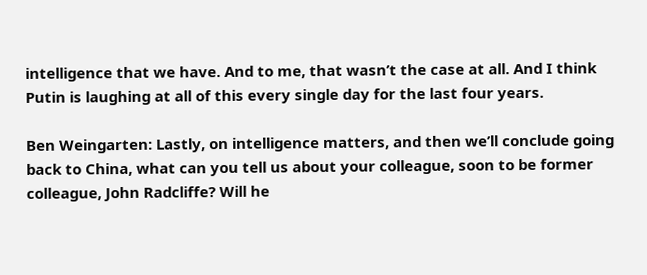intelligence that we have. And to me, that wasn’t the case at all. And I think Putin is laughing at all of this every single day for the last four years.

Ben Weingarten: Lastly, on intelligence matters, and then we’ll conclude going back to China, what can you tell us about your colleague, soon to be former colleague, John Radcliffe? Will he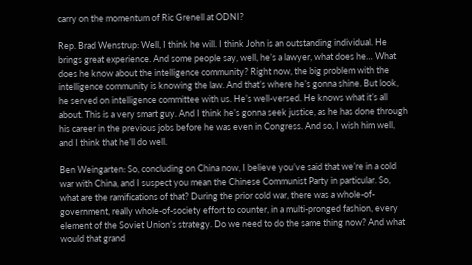carry on the momentum of Ric Grenell at ODNI?

Rep. Brad Wenstrup: Well, I think he will. I think John is an outstanding individual. He brings great experience. And some people say, well, he’s a lawyer, what does he… What does he know about the intelligence community? Right now, the big problem with the intelligence community is knowing the law. And that’s where he’s gonna shine. But look, he served on intelligence committee with us. He’s well-versed. He knows what it’s all about. This is a very smart guy. And I think he’s gonna seek justice, as he has done through his career in the previous jobs before he was even in Congress. And so, I wish him well, and I think that he’ll do well.

Ben Weingarten: So, concluding on China now, I believe you’ve said that we’re in a cold war with China, and I suspect you mean the Chinese Communist Party in particular. So, what are the ramifications of that? During the prior cold war, there was a whole-of-government, really whole-of-society effort to counter, in a multi-pronged fashion, every element of the Soviet Union’s strategy. Do we need to do the same thing now? And what would that grand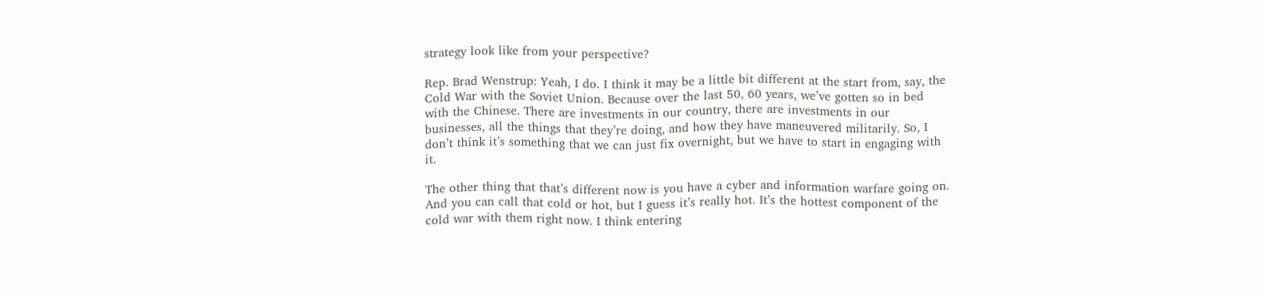strategy look like from your perspective?

Rep. Brad Wenstrup: Yeah, I do. I think it may be a little bit different at the start from, say, the Cold War with the Soviet Union. Because over the last 50, 60 years, we’ve gotten so in bed with the Chinese. There are investments in our country, there are investments in our businesses, all the things that they’re doing, and how they have maneuvered militarily. So, I don’t think it’s something that we can just fix overnight, but we have to start in engaging with it.

The other thing that that’s different now is you have a cyber and information warfare going on. And you can call that cold or hot, but I guess it’s really hot. It’s the hottest component of the cold war with them right now. I think entering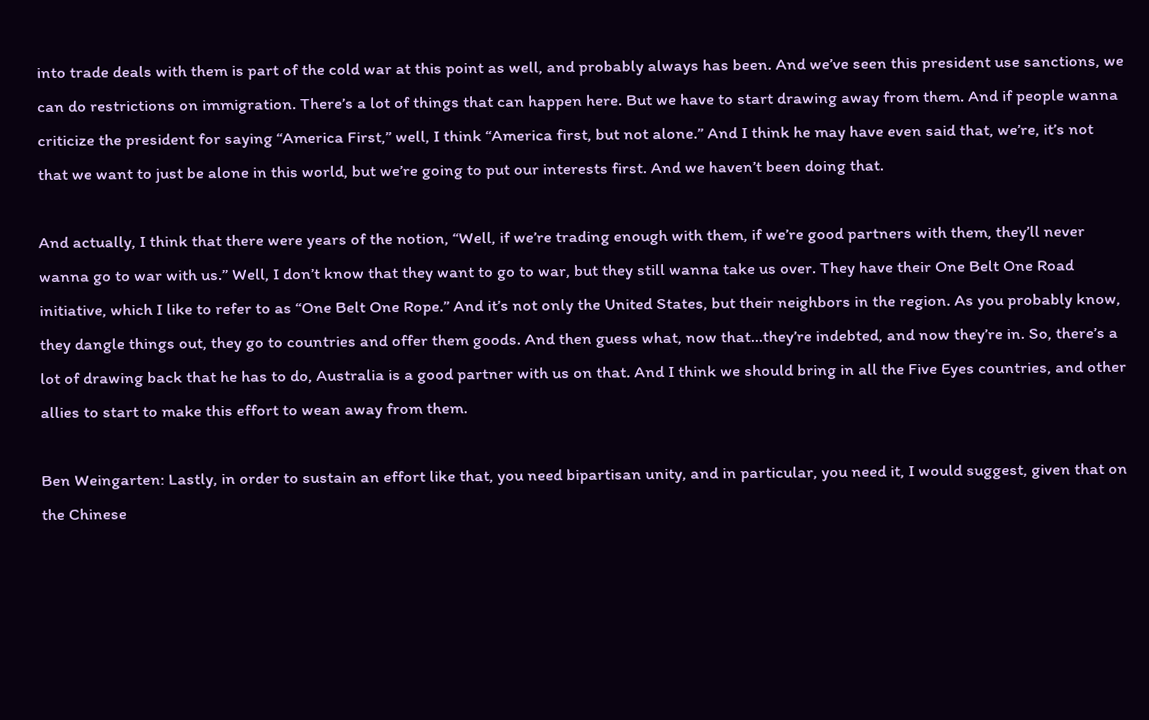into trade deals with them is part of the cold war at this point as well, and probably always has been. And we’ve seen this president use sanctions, we can do restrictions on immigration. There’s a lot of things that can happen here. But we have to start drawing away from them. And if people wanna criticize the president for saying “America First,” well, I think “America first, but not alone.” And I think he may have even said that, we’re, it’s not that we want to just be alone in this world, but we’re going to put our interests first. And we haven’t been doing that.

And actually, I think that there were years of the notion, “Well, if we’re trading enough with them, if we’re good partners with them, they’ll never wanna go to war with us.” Well, I don’t know that they want to go to war, but they still wanna take us over. They have their One Belt One Road initiative, which I like to refer to as “One Belt One Rope.” And it’s not only the United States, but their neighbors in the region. As you probably know, they dangle things out, they go to countries and offer them goods. And then guess what, now that…they’re indebted, and now they’re in. So, there’s a lot of drawing back that he has to do, Australia is a good partner with us on that. And I think we should bring in all the Five Eyes countries, and other allies to start to make this effort to wean away from them.

Ben Weingarten: Lastly, in order to sustain an effort like that, you need bipartisan unity, and in particular, you need it, I would suggest, given that on the Chinese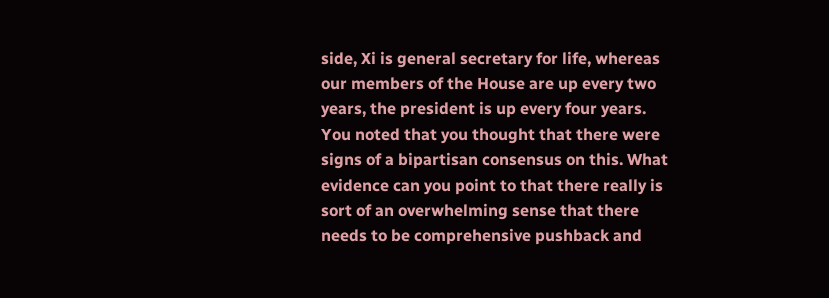side, Xi is general secretary for life, whereas our members of the House are up every two years, the president is up every four years. You noted that you thought that there were signs of a bipartisan consensus on this. What evidence can you point to that there really is sort of an overwhelming sense that there needs to be comprehensive pushback and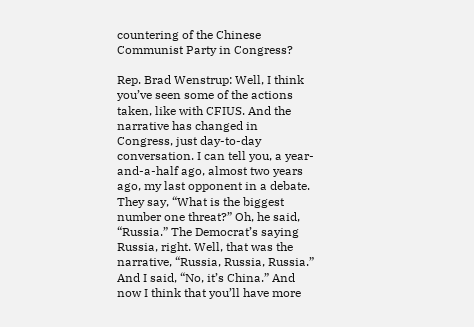countering of the Chinese Communist Party in Congress?

Rep. Brad Wenstrup: Well, I think you’ve seen some of the actions taken, like with CFIUS. And the narrative has changed in Congress, just day-to-day conversation. I can tell you, a year-and-a-half ago, almost two years ago, my last opponent in a debate. They say, “What is the biggest number one threat?” Oh, he said, “Russia.” The Democrat’s saying Russia, right. Well, that was the narrative, “Russia, Russia, Russia.” And I said, “No, it’s China.” And now I think that you’ll have more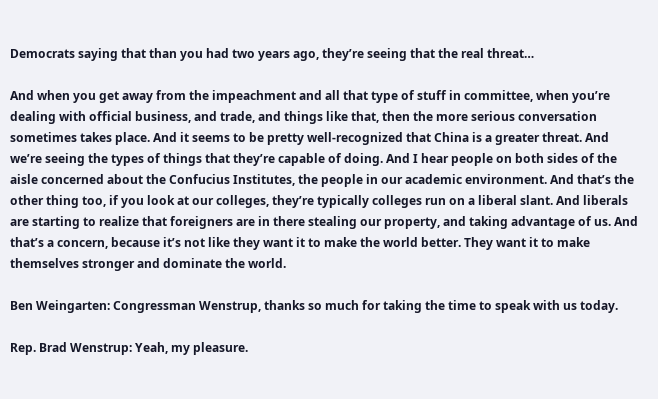Democrats saying that than you had two years ago, they’re seeing that the real threat…

And when you get away from the impeachment and all that type of stuff in committee, when you’re dealing with official business, and trade, and things like that, then the more serious conversation sometimes takes place. And it seems to be pretty well-recognized that China is a greater threat. And we’re seeing the types of things that they’re capable of doing. And I hear people on both sides of the aisle concerned about the Confucius Institutes, the people in our academic environment. And that’s the other thing too, if you look at our colleges, they’re typically colleges run on a liberal slant. And liberals are starting to realize that foreigners are in there stealing our property, and taking advantage of us. And that’s a concern, because it’s not like they want it to make the world better. They want it to make themselves stronger and dominate the world.

Ben Weingarten: Congressman Wenstrup, thanks so much for taking the time to speak with us today.

Rep. Brad Wenstrup: Yeah, my pleasure.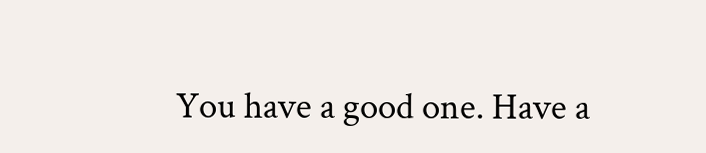You have a good one. Have a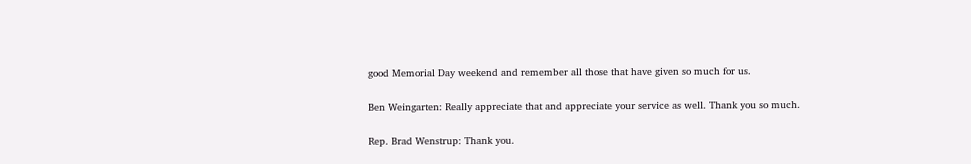good Memorial Day weekend and remember all those that have given so much for us.

Ben Weingarten: Really appreciate that and appreciate your service as well. Thank you so much.

Rep. Brad Wenstrup: Thank you.